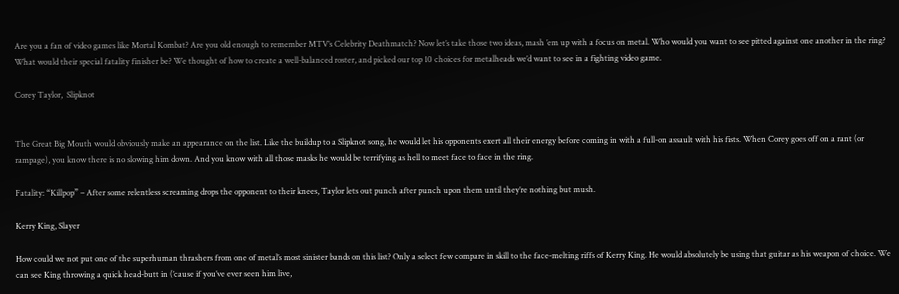Are you a fan of video games like Mortal Kombat? Are you old enough to remember MTV’s Celebrity Deathmatch? Now let’s take those two ideas, mash ’em up with a focus on metal. Who would you want to see pitted against one another in the ring? What would their special fatality finisher be? We thought of how to create a well-balanced roster, and picked our top 10 choices for metalheads we’d want to see in a fighting video game.

Corey Taylor,  Slipknot


The Great Big Mouth would obviously make an appearance on the list. Like the buildup to a Slipknot song, he would let his opponents exert all their energy before coming in with a full-on assault with his fists. When Corey goes off on a rant (or rampage), you know there is no slowing him down. And you know with all those masks he would be terrifying as hell to meet face to face in the ring.

Fatality: “Killpop” – After some relentless screaming drops the opponent to their knees, Taylor lets out punch after punch upon them until they’re nothing but mush.

Kerry King, Slayer

How could we not put one of the superhuman thrashers from one of metal’s most sinister bands on this list? Only a select few compare in skill to the face-melting riffs of Kerry King. He would absolutely be using that guitar as his weapon of choice. We can see King throwing a quick head-butt in (’cause if you’ve ever seen him live,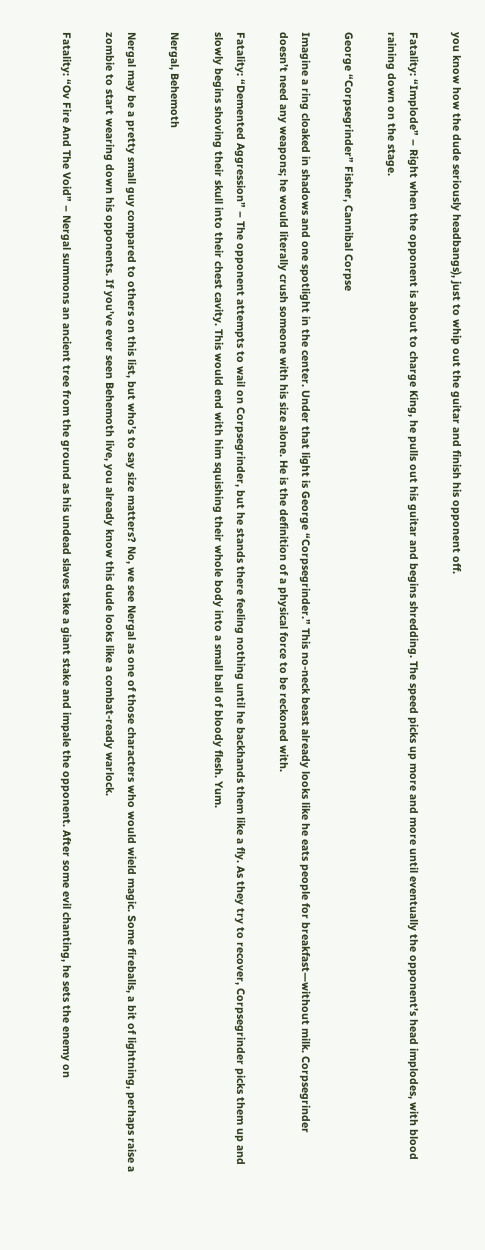you know how the dude seriously headbangs), just to whip out the guitar and finish his opponent off.

Fatality: “Implode” – Right when the opponent is about to charge King, he pulls out his guitar and begins shredding. The speed picks up more and more until eventually the opponent’s head implodes, with blood raining down on the stage.

George “Corpsegrinder” Fisher, Cannibal Corpse

Imagine a ring cloaked in shadows and one spotlight in the center. Under that light is George “Corpsegrinder.” This no-neck beast already looks like he eats people for breakfast—without milk. Corpsegrinder doesn’t need any weapons; he would literally crush someone with his size alone. He is the definition of a physical force to be reckoned with.

Fatality: “Demented Aggression” – The opponent attempts to wail on Corpsegrinder, but he stands there feeling nothing until he backhands them like a fly. As they try to recover, Corpsegrinder picks them up and slowly begins shoving their skull into their chest cavity. This would end with him squishing their whole body into a small ball of bloody flesh. Yum.

Nergal, Behemoth

Nergal may be a pretty small guy compared to others on this list, but who’s to say size matters? No, we see Nergal as one of those characters who would wield magic. Some fireballs, a bit of lightning, perhaps raise a zombie to start wearing down his opponents. If you’ve ever seen Behemoth live, you already know this dude looks like a combat-ready warlock.

Fatality: “Ov Fire And The Void” – Nergal summons an ancient tree from the ground as his undead slaves take a giant stake and impale the opponent. After some evil chanting, he sets the enemy on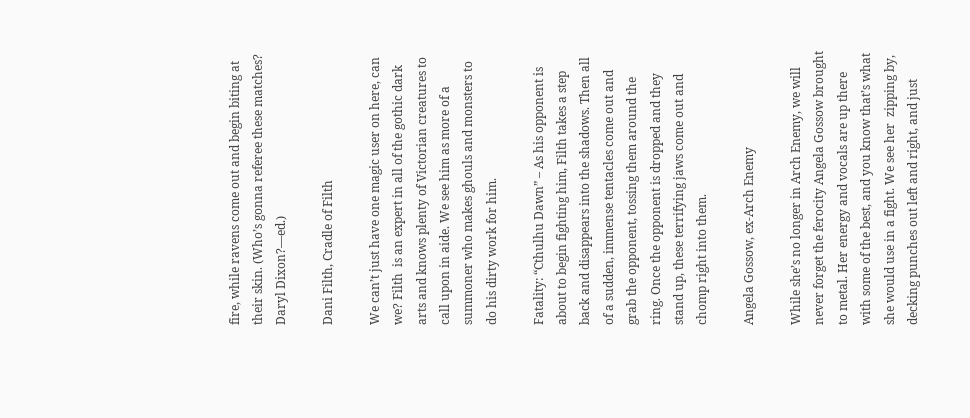fire, while ravens come out and begin biting at their skin. (Who’s gonna referee these matches? Daryl Dixon?—ed.)

Dani Filth, Cradle of Filth

We can’t just have one magic user on here, can we? Filth  is an expert in all of the gothic dark arts and knows plenty of Victorian creatures to call upon in aide. We see him as more of a summoner who makes ghouls and monsters to do his dirty work for him.

Fatality: “Cthulhu Dawn” – As his opponent is about to begin fighting him, Filth takes a step back and disappears into the shadows. Then all of a sudden, immense tentacles come out and grab the opponent, tossing them around the ring. Once the opponent is dropped and they stand up, these terrifying jaws come out and chomp right into them.

Angela Gossow, ex-Arch Enemy

While she’s no longer in Arch Enemy, we will never forget the ferocity Angela Gossow brought to metal. Her energy and vocals are up there with some of the best, and you know that’s what she would use in a fight. We see her  zipping by, decking punches out left and right, and just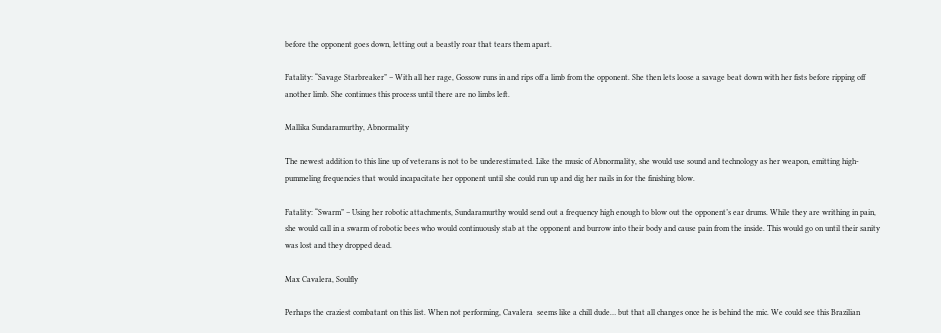before the opponent goes down, letting out a beastly roar that tears them apart.

Fatality: “Savage Starbreaker” – With all her rage, Gossow runs in and rips off a limb from the opponent. She then lets loose a savage beat down with her fists before ripping off another limb. She continues this process until there are no limbs left.

Mallika Sundaramurthy, Abnormality

The newest addition to this line up of veterans is not to be underestimated. Like the music of Abnormality, she would use sound and technology as her weapon, emitting high-pummeling frequencies that would incapacitate her opponent until she could run up and dig her nails in for the finishing blow.

Fatality: “Swarm” – Using her robotic attachments, Sundaramurthy would send out a frequency high enough to blow out the opponent’s ear drums. While they are writhing in pain, she would call in a swarm of robotic bees who would continuously stab at the opponent and burrow into their body and cause pain from the inside. This would go on until their sanity was lost and they dropped dead.

Max Cavalera, Soulfly

Perhaps the craziest combatant on this list. When not performing, Cavalera  seems like a chill dude… but that all changes once he is behind the mic. We could see this Brazilian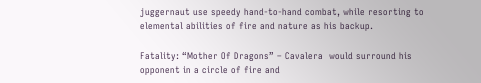juggernaut use speedy hand-to-hand combat, while resorting to elemental abilities of fire and nature as his backup.

Fatality: “Mother Of Dragons” – Cavalera  would surround his opponent in a circle of fire and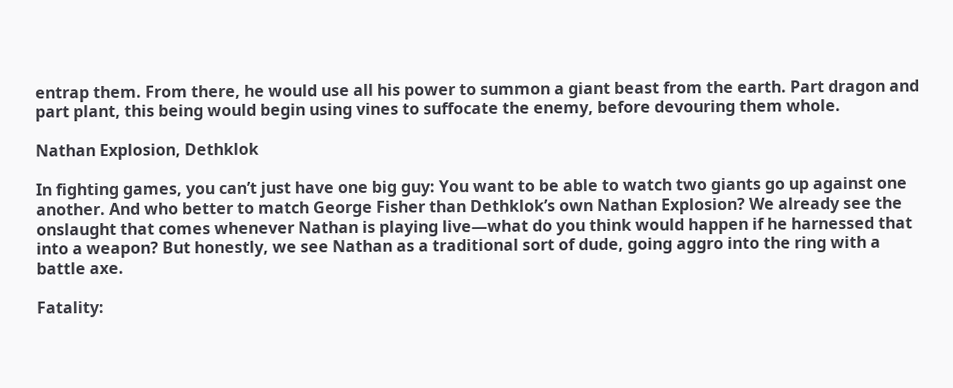entrap them. From there, he would use all his power to summon a giant beast from the earth. Part dragon and part plant, this being would begin using vines to suffocate the enemy, before devouring them whole.

Nathan Explosion, Dethklok

In fighting games, you can’t just have one big guy: You want to be able to watch two giants go up against one another. And who better to match George Fisher than Dethklok’s own Nathan Explosion? We already see the onslaught that comes whenever Nathan is playing live—what do you think would happen if he harnessed that into a weapon? But honestly, we see Nathan as a traditional sort of dude, going aggro into the ring with a battle axe.

Fatality: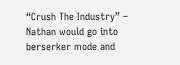“Crush The Industry” – Nathan would go into berserker mode and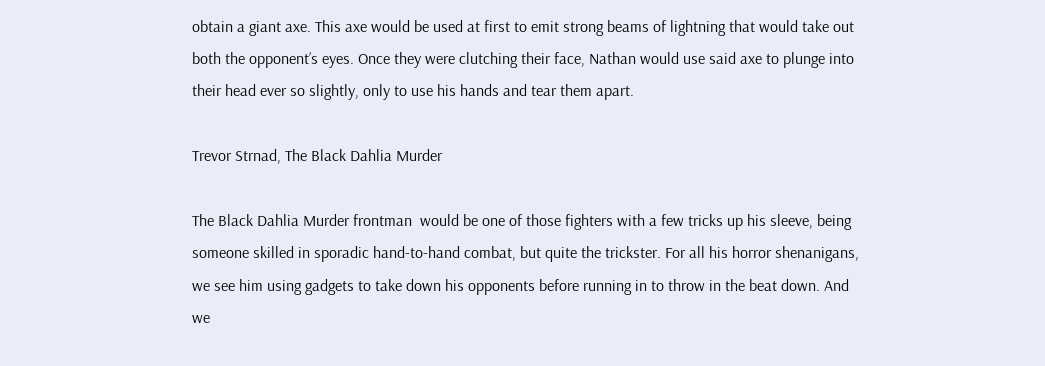obtain a giant axe. This axe would be used at first to emit strong beams of lightning that would take out both the opponent’s eyes. Once they were clutching their face, Nathan would use said axe to plunge into their head ever so slightly, only to use his hands and tear them apart.

Trevor Strnad, The Black Dahlia Murder

The Black Dahlia Murder frontman  would be one of those fighters with a few tricks up his sleeve, being someone skilled in sporadic hand-to-hand combat, but quite the trickster. For all his horror shenanigans, we see him using gadgets to take down his opponents before running in to throw in the beat down. And we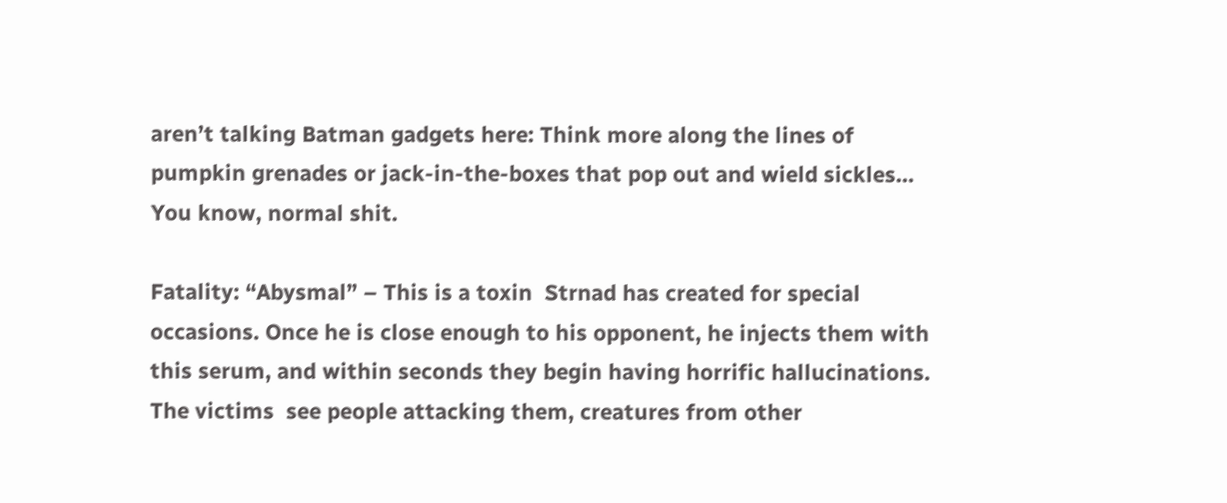aren’t talking Batman gadgets here: Think more along the lines of pumpkin grenades or jack-in-the-boxes that pop out and wield sickles… You know, normal shit.

Fatality: “Abysmal” – This is a toxin  Strnad has created for special occasions. Once he is close enough to his opponent, he injects them with this serum, and within seconds they begin having horrific hallucinations. The victims  see people attacking them, creatures from other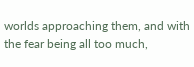worlds approaching them, and with the fear being all too much,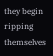they begin ripping themselves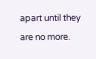apart until they are no more.